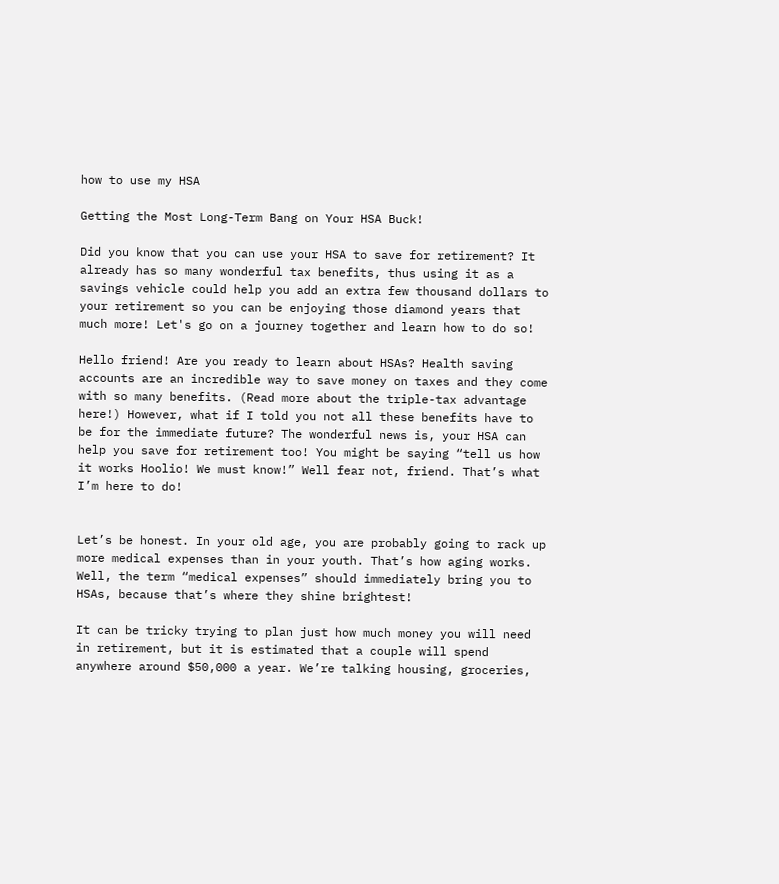how to use my HSA

Getting the Most Long-Term Bang on Your HSA Buck!

Did you know that you can use your HSA to save for retirement? It already has so many wonderful tax benefits, thus using it as a savings vehicle could help you add an extra few thousand dollars to your retirement so you can be enjoying those diamond years that much more! Let's go on a journey together and learn how to do so!

Hello friend! Are you ready to learn about HSAs? Health saving accounts are an incredible way to save money on taxes and they come with so many benefits. (Read more about the triple-tax advantage here!) However, what if I told you not all these benefits have to be for the immediate future? The wonderful news is, your HSA can help you save for retirement too! You might be saying “tell us how it works Hoolio! We must know!” Well fear not, friend. That’s what I’m here to do!


Let’s be honest. In your old age, you are probably going to rack up more medical expenses than in your youth. That’s how aging works. Well, the term “medical expenses” should immediately bring you to HSAs, because that’s where they shine brightest!

It can be tricky trying to plan just how much money you will need in retirement, but it is estimated that a couple will spend anywhere around $50,000 a year. We’re talking housing, groceries,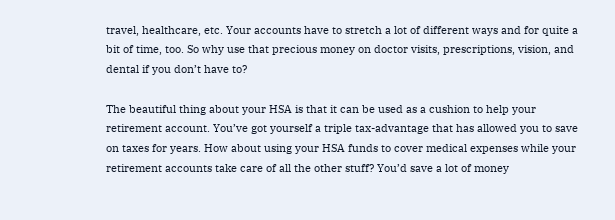travel, healthcare, etc. Your accounts have to stretch a lot of different ways and for quite a bit of time, too. So why use that precious money on doctor visits, prescriptions, vision, and dental if you don’t have to?

The beautiful thing about your HSA is that it can be used as a cushion to help your retirement account. You’ve got yourself a triple tax-advantage that has allowed you to save on taxes for years. How about using your HSA funds to cover medical expenses while your retirement accounts take care of all the other stuff? You’d save a lot of money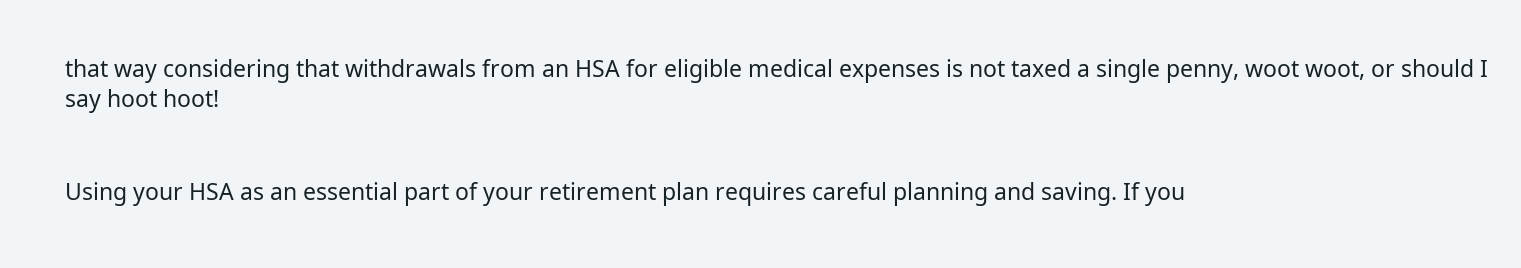that way considering that withdrawals from an HSA for eligible medical expenses is not taxed a single penny, woot woot, or should I say hoot hoot!


Using your HSA as an essential part of your retirement plan requires careful planning and saving. If you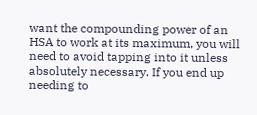want the compounding power of an HSA to work at its maximum, you will need to avoid tapping into it unless absolutely necessary. If you end up needing to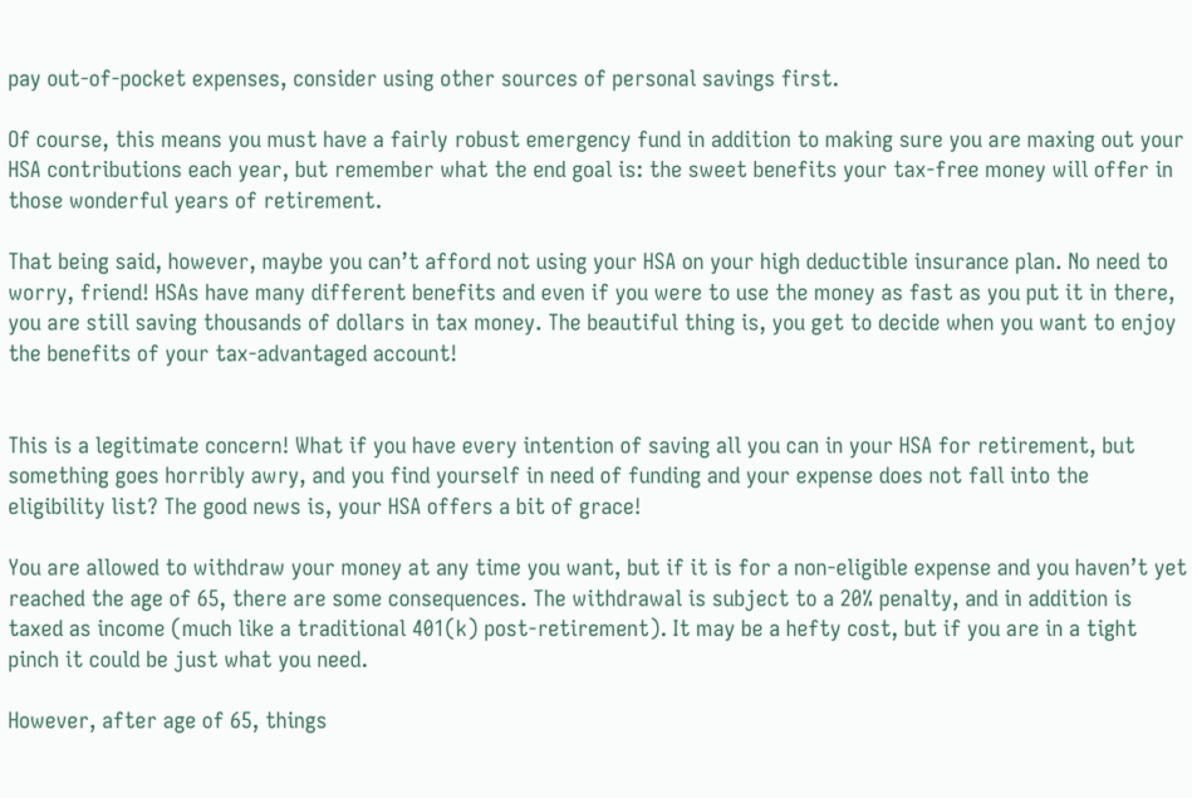pay out-of-pocket expenses, consider using other sources of personal savings first.

Of course, this means you must have a fairly robust emergency fund in addition to making sure you are maxing out your HSA contributions each year, but remember what the end goal is: the sweet benefits your tax-free money will offer in those wonderful years of retirement.

That being said, however, maybe you can’t afford not using your HSA on your high deductible insurance plan. No need to worry, friend! HSAs have many different benefits and even if you were to use the money as fast as you put it in there, you are still saving thousands of dollars in tax money. The beautiful thing is, you get to decide when you want to enjoy the benefits of your tax-advantaged account!


This is a legitimate concern! What if you have every intention of saving all you can in your HSA for retirement, but something goes horribly awry, and you find yourself in need of funding and your expense does not fall into the eligibility list? The good news is, your HSA offers a bit of grace!

You are allowed to withdraw your money at any time you want, but if it is for a non-eligible expense and you haven’t yet reached the age of 65, there are some consequences. The withdrawal is subject to a 20% penalty, and in addition is taxed as income (much like a traditional 401(k) post-retirement). It may be a hefty cost, but if you are in a tight pinch it could be just what you need.

However, after age of 65, things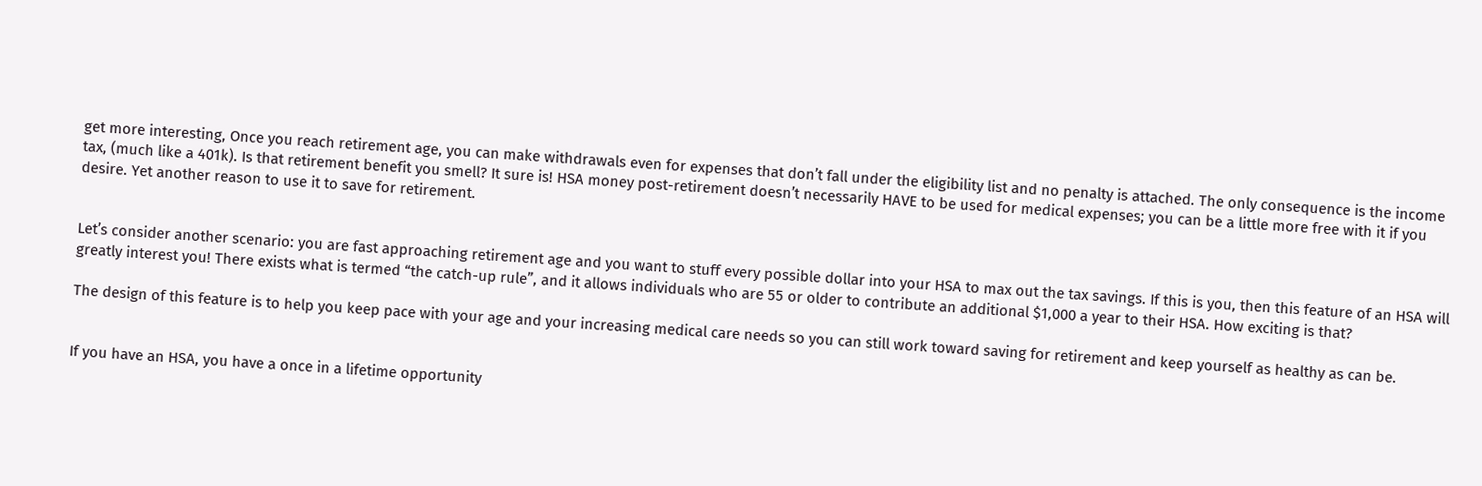get more interesting, Once you reach retirement age, you can make withdrawals even for expenses that don’t fall under the eligibility list and no penalty is attached. The only consequence is the income tax, (much like a 401k). Is that retirement benefit you smell? It sure is! HSA money post-retirement doesn’t necessarily HAVE to be used for medical expenses; you can be a little more free with it if you desire. Yet another reason to use it to save for retirement.


Let’s consider another scenario: you are fast approaching retirement age and you want to stuff every possible dollar into your HSA to max out the tax savings. If this is you, then this feature of an HSA will greatly interest you! There exists what is termed “the catch-up rule”, and it allows individuals who are 55 or older to contribute an additional $1,000 a year to their HSA. How exciting is that?

The design of this feature is to help you keep pace with your age and your increasing medical care needs so you can still work toward saving for retirement and keep yourself as healthy as can be.


If you have an HSA, you have a once in a lifetime opportunity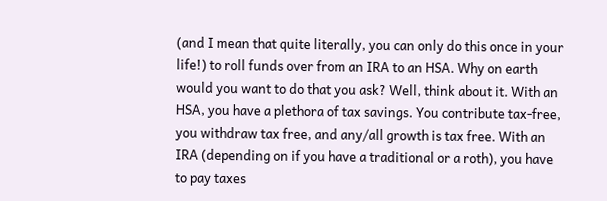(and I mean that quite literally, you can only do this once in your life!) to roll funds over from an IRA to an HSA. Why on earth would you want to do that you ask? Well, think about it. With an HSA, you have a plethora of tax savings. You contribute tax-free, you withdraw tax free, and any/all growth is tax free. With an IRA (depending on if you have a traditional or a roth), you have to pay taxes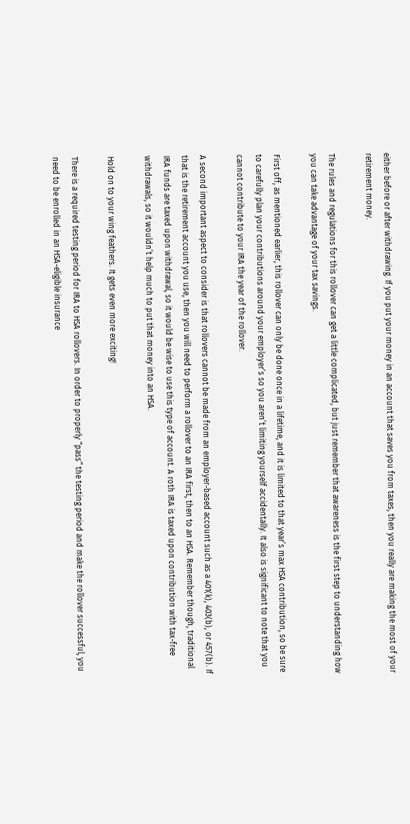either before or after withdrawing. If you put your money in an account that saves you from taxes, then you really are making the most of your retirement money.

The rules and regulations for this rollover can get a little complicated, but just remember that awareness is the first step to understanding how you can take advantage of your tax savings.

First off, as mentioned earlier, this rollover can only be done once in a lifetime, and it is limited to that year’s max HSA contribution, so be sure to carefully plan your contributions around your employer’s so you aren’t limiting yourself accidentally. It also is significant to note that you cannot contribute to your IRA the year of the rollover.

A second important aspect to consider is that rollovers cannot be made from an employer-based account such as a 401(k), 403(b), or 457(b). If that is the retirement account you use, then you will need to perform a rollover to an IRA first, then to an HSA. Remember though, traditional IRA funds are taxed upon withdrawal, so it would be wise to use this type of account. A roth IRA is taxed upon contribution with tax-free withdrawals, so it wouldn’t help much to put that money into an HSA.

Hold on to your wing feathers. It gets even more exciting!

There is a required testing period for IRA to HSA rollovers. In order to properly “pass” the testing period and make the rollover successful, you need to be enrolled in an HSA-eligible insurance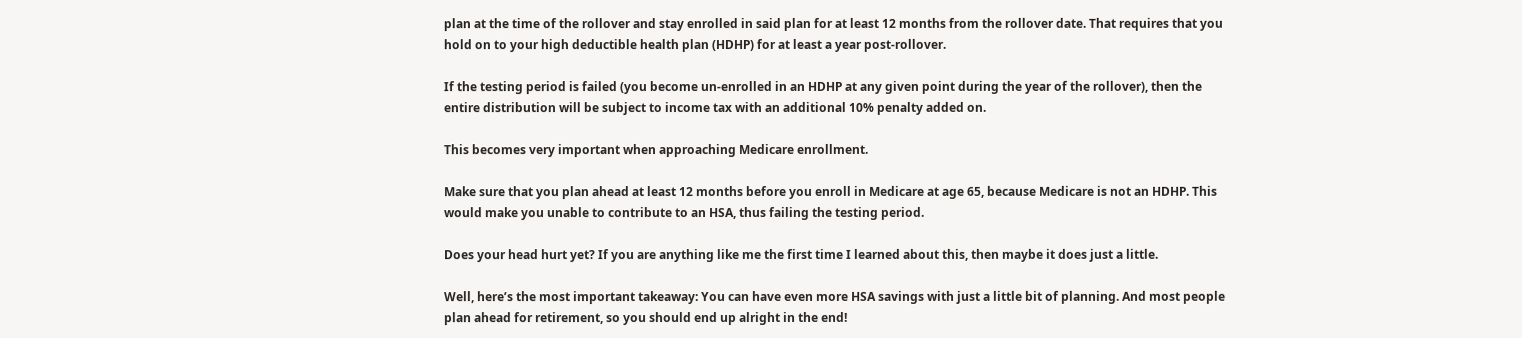plan at the time of the rollover and stay enrolled in said plan for at least 12 months from the rollover date. That requires that you hold on to your high deductible health plan (HDHP) for at least a year post-rollover.

If the testing period is failed (you become un-enrolled in an HDHP at any given point during the year of the rollover), then the entire distribution will be subject to income tax with an additional 10% penalty added on.

This becomes very important when approaching Medicare enrollment.

Make sure that you plan ahead at least 12 months before you enroll in Medicare at age 65, because Medicare is not an HDHP. This would make you unable to contribute to an HSA, thus failing the testing period.

Does your head hurt yet? If you are anything like me the first time I learned about this, then maybe it does just a little.

Well, here’s the most important takeaway: You can have even more HSA savings with just a little bit of planning. And most people plan ahead for retirement, so you should end up alright in the end!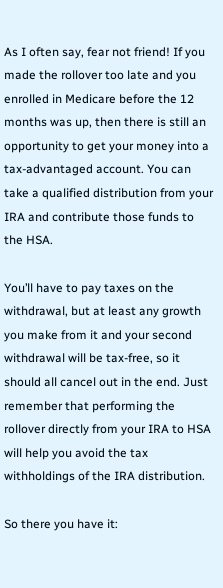As I often say, fear not friend! If you made the rollover too late and you enrolled in Medicare before the 12 months was up, then there is still an opportunity to get your money into a tax-advantaged account. You can take a qualified distribution from your IRA and contribute those funds to the HSA.

You’ll have to pay taxes on the withdrawal, but at least any growth you make from it and your second withdrawal will be tax-free, so it should all cancel out in the end. Just remember that performing the rollover directly from your IRA to HSA will help you avoid the tax withholdings of the IRA distribution.

So there you have it: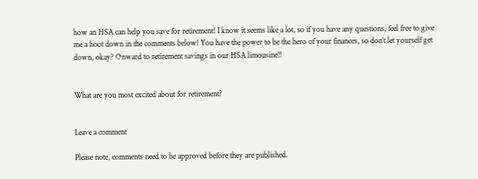how an HSA can help you save for retirement! I know it seems like a lot, so if you have any questions, feel free to give me a hoot down in the comments below! You have the power to be the hero of your finances, so don’t let yourself get down, okay? Onward to retirement savings in our HSA limousine!!


What are you most excited about for retirement?


Leave a comment

Please note, comments need to be approved before they are published.